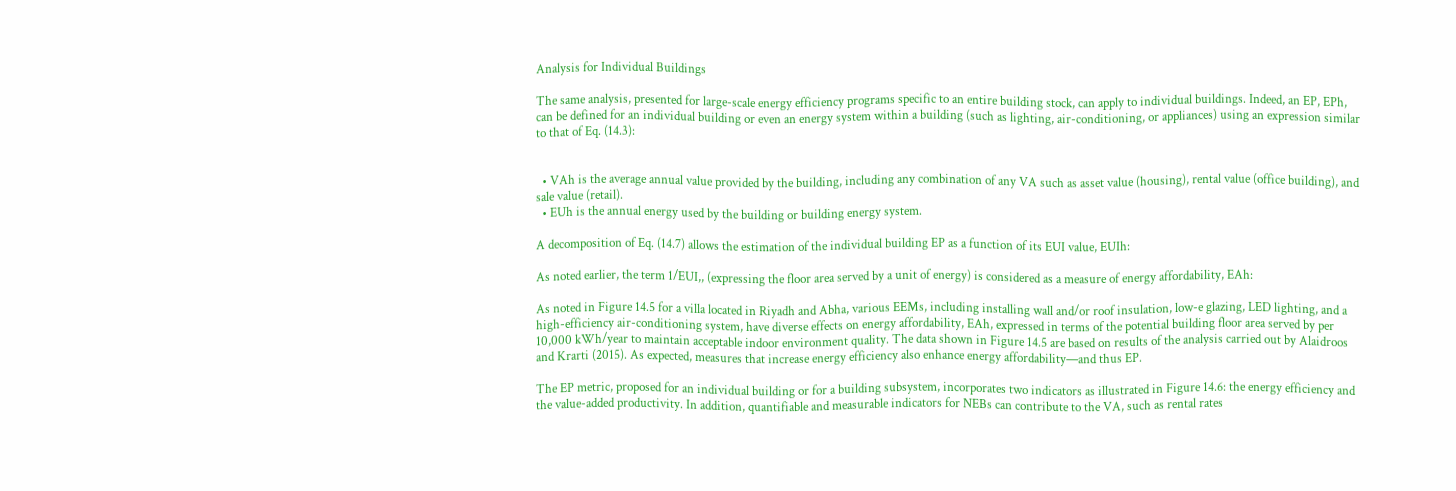Analysis for Individual Buildings

The same analysis, presented for large-scale energy efficiency programs specific to an entire building stock, can apply to individual buildings. Indeed, an EP, EPh, can be defined for an individual building or even an energy system within a building (such as lighting, air-conditioning, or appliances) using an expression similar to that of Eq. (14.3):


  • VAh is the average annual value provided by the building, including any combination of any VA such as asset value (housing), rental value (office building), and sale value (retail).
  • EUh is the annual energy used by the building or building energy system.

A decomposition of Eq. (14.7) allows the estimation of the individual building EP as a function of its EUI value, EUIh:

As noted earlier, the term 1/EUI,, (expressing the floor area served by a unit of energy) is considered as a measure of energy affordability, EAh:

As noted in Figure 14.5 for a villa located in Riyadh and Abha, various EEMs, including installing wall and/or roof insulation, low-e glazing, LED lighting, and a high-efficiency air-conditioning system, have diverse effects on energy affordability, EAh, expressed in terms of the potential building floor area served by per 10,000 kWh/year to maintain acceptable indoor environment quality. The data shown in Figure 14.5 are based on results of the analysis carried out by Alaidroos and Krarti (2015). As expected, measures that increase energy efficiency also enhance energy affordability—and thus EP.

The EP metric, proposed for an individual building or for a building subsystem, incorporates two indicators as illustrated in Figure 14.6: the energy efficiency and the value-added productivity. In addition, quantifiable and measurable indicators for NEBs can contribute to the VA, such as rental rates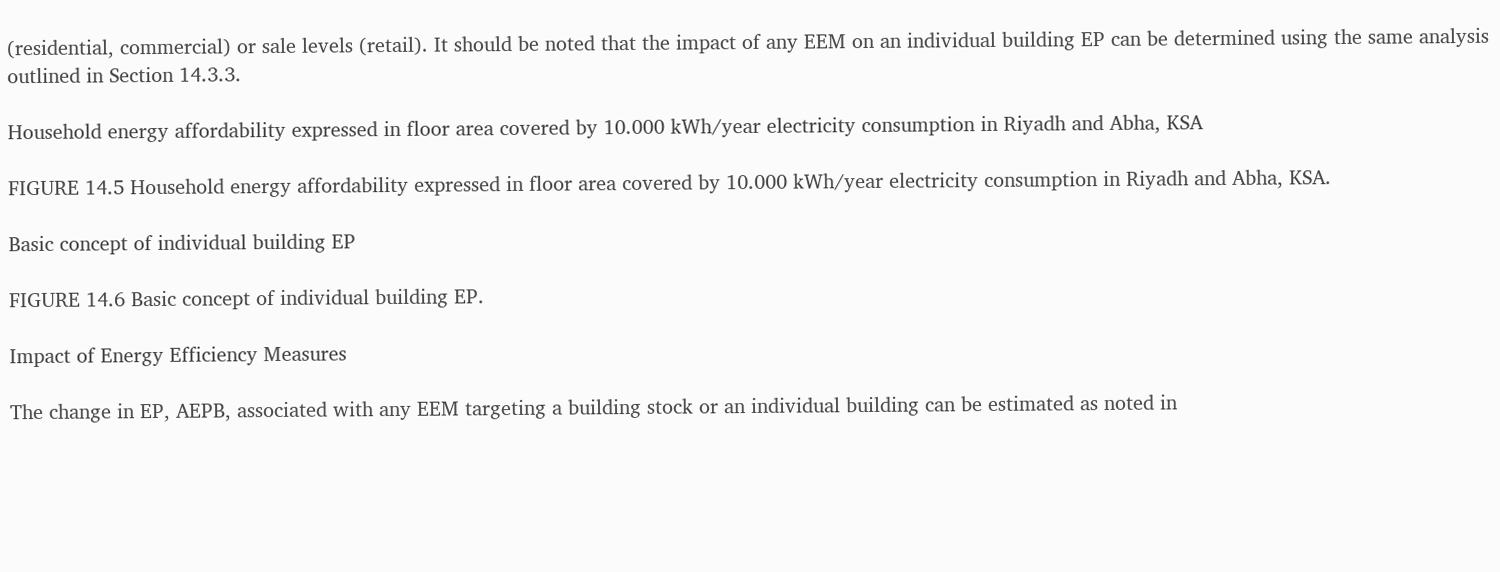(residential, commercial) or sale levels (retail). It should be noted that the impact of any EEM on an individual building EP can be determined using the same analysis outlined in Section 14.3.3.

Household energy affordability expressed in floor area covered by 10.000 kWh/year electricity consumption in Riyadh and Abha, KSA

FIGURE 14.5 Household energy affordability expressed in floor area covered by 10.000 kWh/year electricity consumption in Riyadh and Abha, KSA.

Basic concept of individual building EP

FIGURE 14.6 Basic concept of individual building EP.

Impact of Energy Efficiency Measures

The change in EP, AEPB, associated with any EEM targeting a building stock or an individual building can be estimated as noted in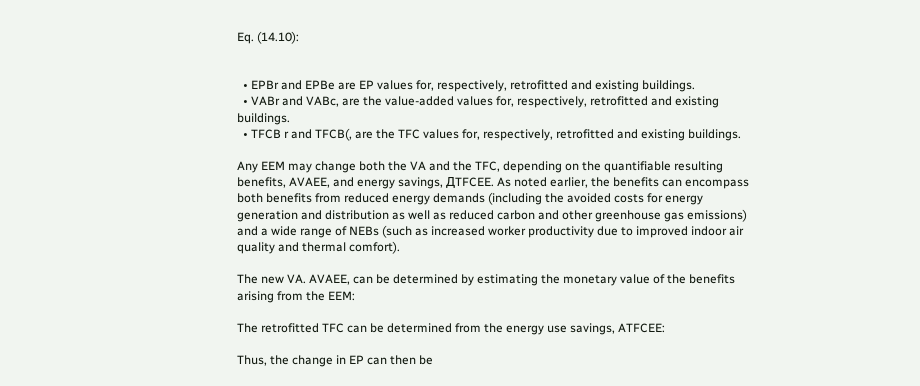Eq. (14.10):


  • EPBr and EPBe are EP values for, respectively, retrofitted and existing buildings.
  • VABr and VABc, are the value-added values for, respectively, retrofitted and existing buildings.
  • TFCB r and TFCB(, are the TFC values for, respectively, retrofitted and existing buildings.

Any EEM may change both the VA and the TFC, depending on the quantifiable resulting benefits, AVAEE, and energy savings, ДTFCEE. As noted earlier, the benefits can encompass both benefits from reduced energy demands (including the avoided costs for energy generation and distribution as well as reduced carbon and other greenhouse gas emissions) and a wide range of NEBs (such as increased worker productivity due to improved indoor air quality and thermal comfort).

The new VA. AVAEE, can be determined by estimating the monetary value of the benefits arising from the EEM:

The retrofitted TFC can be determined from the energy use savings, ATFCEE:

Thus, the change in EP can then be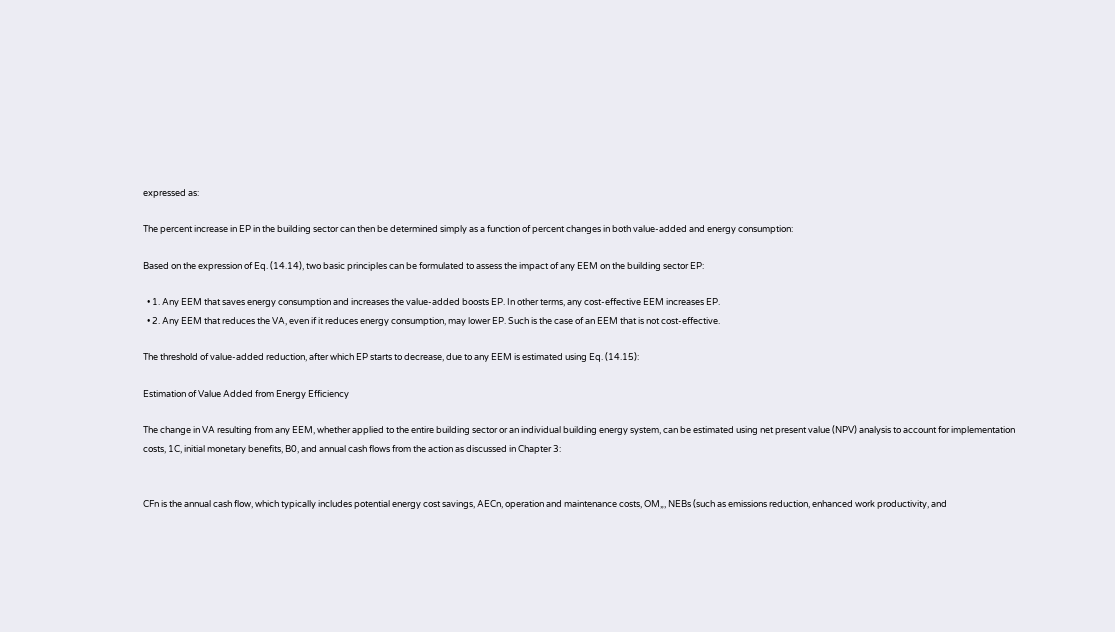expressed as:

The percent increase in EP in the building sector can then be determined simply as a function of percent changes in both value-added and energy consumption:

Based on the expression of Eq. (14.14), two basic principles can be formulated to assess the impact of any EEM on the building sector EP:

  • 1. Any EEM that saves energy consumption and increases the value-added boosts EP. In other terms, any cost-effective EEM increases EP.
  • 2. Any EEM that reduces the VA, even if it reduces energy consumption, may lower EP. Such is the case of an EEM that is not cost-effective.

The threshold of value-added reduction, after which EP starts to decrease, due to any EEM is estimated using Eq. (14.15):

Estimation of Value Added from Energy Efficiency

The change in VA resulting from any EEM, whether applied to the entire building sector or an individual building energy system, can be estimated using net present value (NPV) analysis to account for implementation costs, 1C, initial monetary benefits, B0, and annual cash flows from the action as discussed in Chapter 3:


CFn is the annual cash flow, which typically includes potential energy cost savings, AECn, operation and maintenance costs, OM„, NEBs (such as emissions reduction, enhanced work productivity, and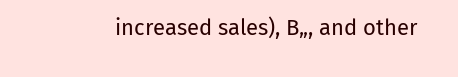increased sales), B„, and other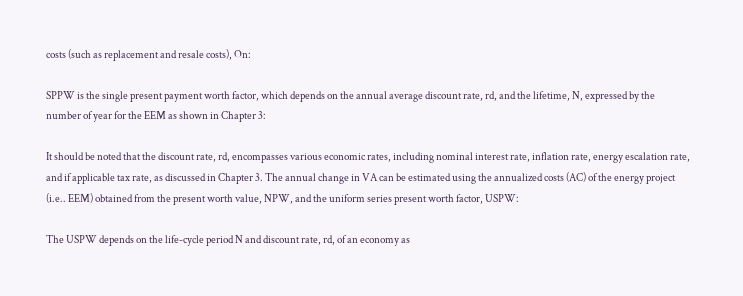costs (such as replacement and resale costs), On:

SPPW is the single present payment worth factor, which depends on the annual average discount rate, rd, and the lifetime, N, expressed by the number of year for the EEM as shown in Chapter 3:

It should be noted that the discount rate, rd, encompasses various economic rates, including nominal interest rate, inflation rate, energy escalation rate, and if applicable tax rate, as discussed in Chapter 3. The annual change in VA can be estimated using the annualized costs (AC) of the energy project (i.e.. EEM) obtained from the present worth value, NPW, and the uniform series present worth factor, USPW:

The USPW depends on the life-cycle period N and discount rate, rd, of an economy as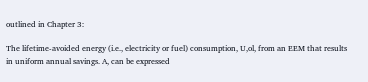outlined in Chapter 3:

The lifetime-avoided energy (i.e., electricity or fuel) consumption, U,ol, from an EEM that results in uniform annual savings. A, can be expressed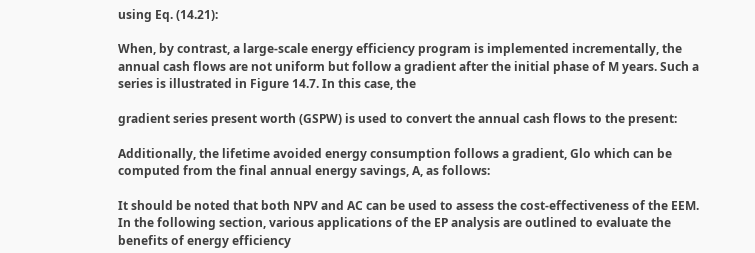using Eq. (14.21):

When, by contrast, a large-scale energy efficiency program is implemented incrementally, the annual cash flows are not uniform but follow a gradient after the initial phase of M years. Such a series is illustrated in Figure 14.7. In this case, the

gradient series present worth (GSPW) is used to convert the annual cash flows to the present:

Additionally, the lifetime avoided energy consumption follows a gradient, Glo which can be computed from the final annual energy savings, A, as follows:

It should be noted that both NPV and AC can be used to assess the cost-effectiveness of the EEM. In the following section, various applications of the EP analysis are outlined to evaluate the benefits of energy efficiency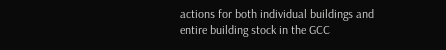actions for both individual buildings and entire building stock in the GCC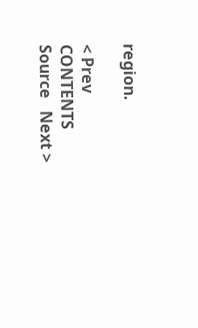region.

< Prev   CONTENTS   Source   Next >